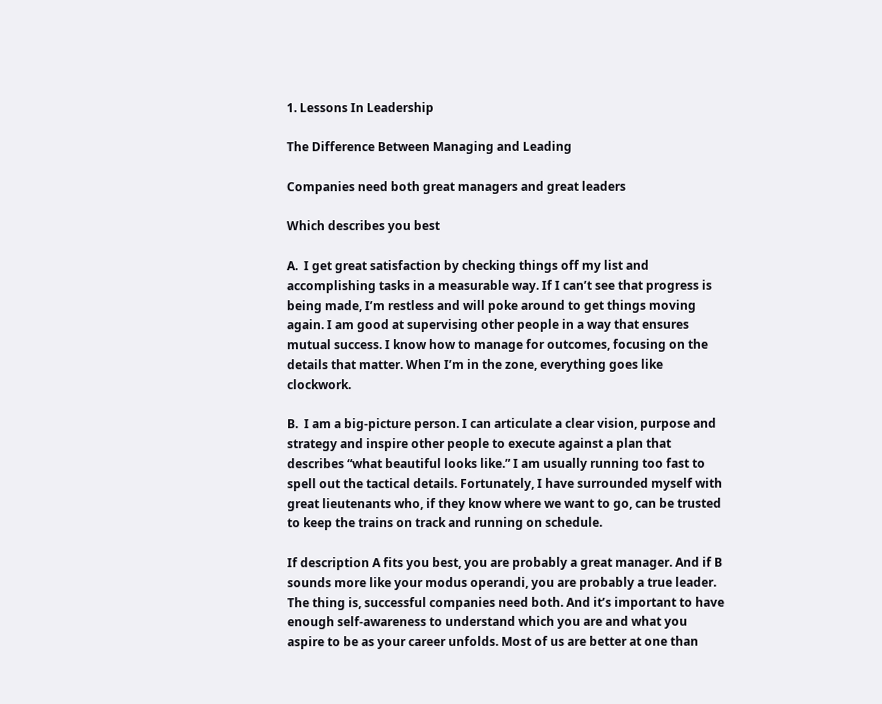1. Lessons In Leadership

The Difference Between Managing and Leading

Companies need both great managers and great leaders

Which describes you best

A.  I get great satisfaction by checking things off my list and accomplishing tasks in a measurable way. If I can’t see that progress is being made, I’m restless and will poke around to get things moving again. I am good at supervising other people in a way that ensures mutual success. I know how to manage for outcomes, focusing on the details that matter. When I’m in the zone, everything goes like clockwork.

B.  I am a big-picture person. I can articulate a clear vision, purpose and strategy and inspire other people to execute against a plan that describes “what beautiful looks like.” I am usually running too fast to spell out the tactical details. Fortunately, I have surrounded myself with great lieutenants who, if they know where we want to go, can be trusted to keep the trains on track and running on schedule.

If description A fits you best, you are probably a great manager. And if B sounds more like your modus operandi, you are probably a true leader. The thing is, successful companies need both. And it’s important to have enough self-awareness to understand which you are and what you aspire to be as your career unfolds. Most of us are better at one than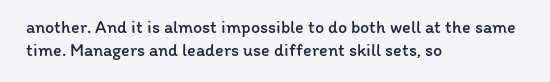another. And it is almost impossible to do both well at the same time. Managers and leaders use different skill sets, so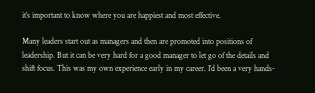it’s important to know where you are happiest and most effective.

Many leaders start out as managers and then are promoted into positions of leadership. But it can be very hard for a good manager to let go of the details and shift focus. This was my own experience early in my career. I’d been a very hands-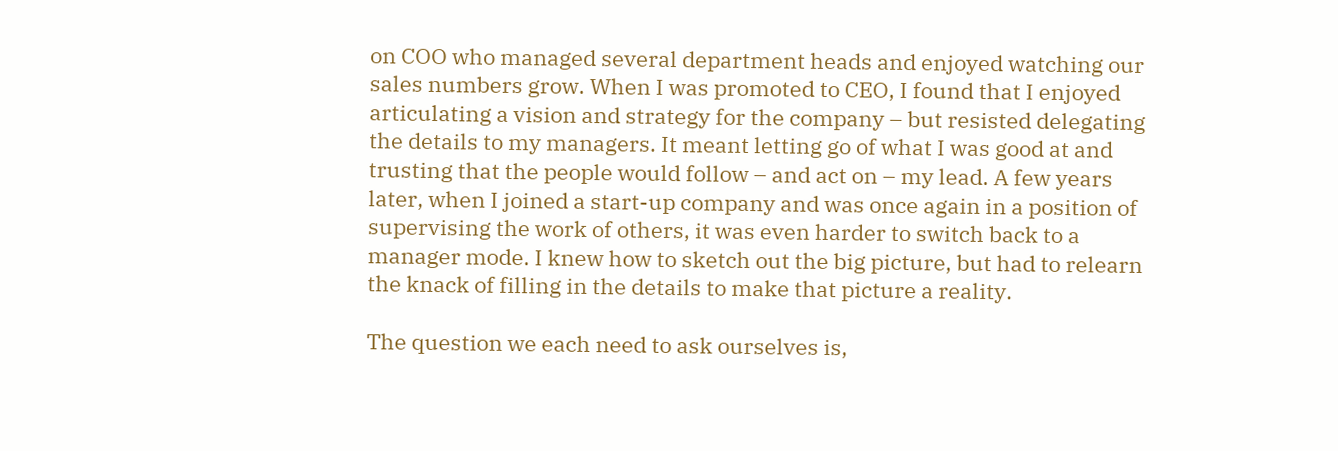on COO who managed several department heads and enjoyed watching our sales numbers grow. When I was promoted to CEO, I found that I enjoyed articulating a vision and strategy for the company – but resisted delegating the details to my managers. It meant letting go of what I was good at and trusting that the people would follow – and act on – my lead. A few years later, when I joined a start-up company and was once again in a position of supervising the work of others, it was even harder to switch back to a manager mode. I knew how to sketch out the big picture, but had to relearn the knack of filling in the details to make that picture a reality.

The question we each need to ask ourselves is,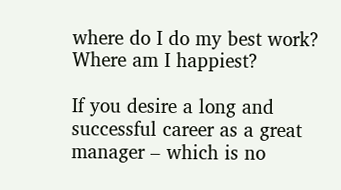where do I do my best work? Where am I happiest?

If you desire a long and successful career as a great manager – which is no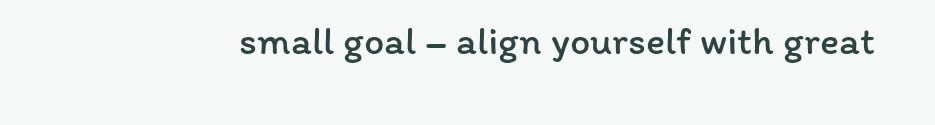small goal – align yourself with great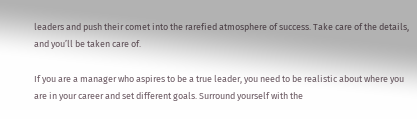leaders and push their comet into the rarefied atmosphere of success. Take care of the details, and you’ll be taken care of.

If you are a manager who aspires to be a true leader, you need to be realistic about where you are in your career and set different goals. Surround yourself with the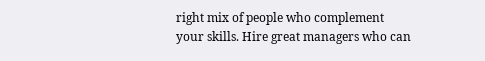right mix of people who complement your skills. Hire great managers who can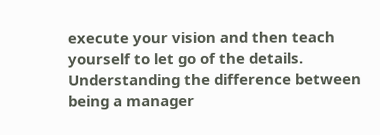execute your vision and then teach yourself to let go of the details. Understanding the difference between being a manager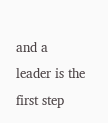and a leader is the first step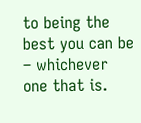to being the best you can be – whichever one that is.